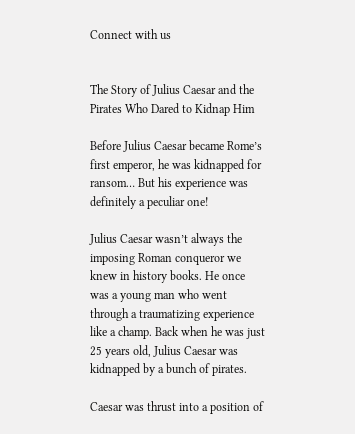Connect with us


The Story of Julius Caesar and the Pirates Who Dared to Kidnap Him

Before Julius Caesar became Rome’s first emperor, he was kidnapped for ransom… But his experience was definitely a peculiar one!

Julius Caesar wasn’t always the imposing Roman conqueror we knew in history books. He once was a young man who went through a traumatizing experience like a champ. Back when he was just 25 years old, Julius Caesar was kidnapped by a bunch of pirates.

Caesar was thrust into a position of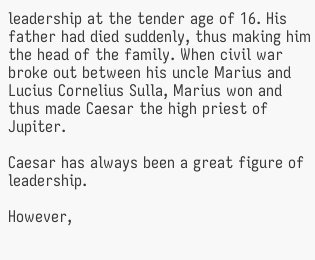leadership at the tender age of 16. His father had died suddenly, thus making him the head of the family. When civil war broke out between his uncle Marius and Lucius Cornelius Sulla, Marius won and thus made Caesar the high priest of Jupiter.

Caesar has always been a great figure of leadership.

However,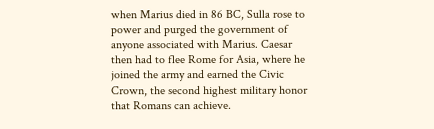when Marius died in 86 BC, Sulla rose to power and purged the government of anyone associated with Marius. Caesar then had to flee Rome for Asia, where he joined the army and earned the Civic Crown, the second highest military honor that Romans can achieve.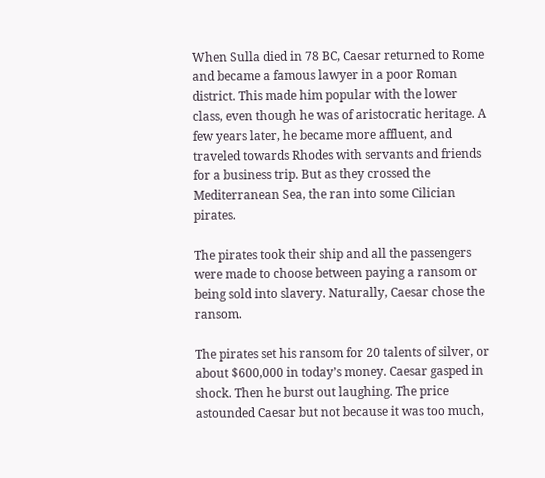When Sulla died in 78 BC, Caesar returned to Rome and became a famous lawyer in a poor Roman district. This made him popular with the lower class, even though he was of aristocratic heritage. A few years later, he became more affluent, and traveled towards Rhodes with servants and friends for a business trip. But as they crossed the Mediterranean Sea, the ran into some Cilician pirates.

The pirates took their ship and all the passengers were made to choose between paying a ransom or being sold into slavery. Naturally, Caesar chose the ransom.

The pirates set his ransom for 20 talents of silver, or about $600,000 in today’s money. Caesar gasped in shock. Then he burst out laughing. The price astounded Caesar but not because it was too much,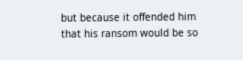but because it offended him that his ransom would be so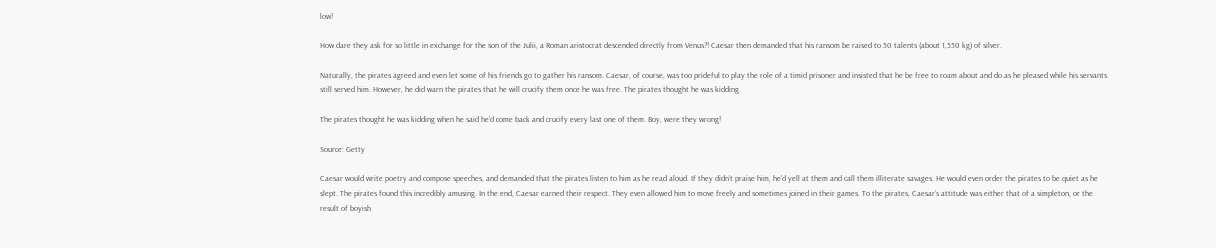low!

How dare they ask for so little in exchange for the son of the Julii, a Roman aristocrat descended directly from Venus?! Caesar then demanded that his ransom be raised to 50 talents (about 1,550 kg) of silver.

Naturally, the pirates agreed and even let some of his friends go to gather his ransom. Caesar, of course, was too prideful to play the role of a timid prisoner and insisted that he be free to roam about and do as he pleased while his servants still served him. However, he did warn the pirates that he will crucify them once he was free. The pirates thought he was kidding.

The pirates thought he was kidding when he said he’d come back and crucify every last one of them. Boy, were they wrong!

Source: Getty

Caesar would write poetry and compose speeches, and demanded that the pirates listen to him as he read aloud. If they didn’t praise him, he’d yell at them and call them illiterate savages. He would even order the pirates to be quiet as he slept. The pirates found this incredibly amusing. In the end, Caesar earned their respect. They even allowed him to move freely and sometimes joined in their games. To the pirates, Caesar’s attitude was either that of a simpleton, or the result of boyish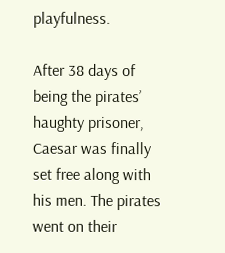playfulness.

After 38 days of being the pirates’ haughty prisoner, Caesar was finally set free along with his men. The pirates went on their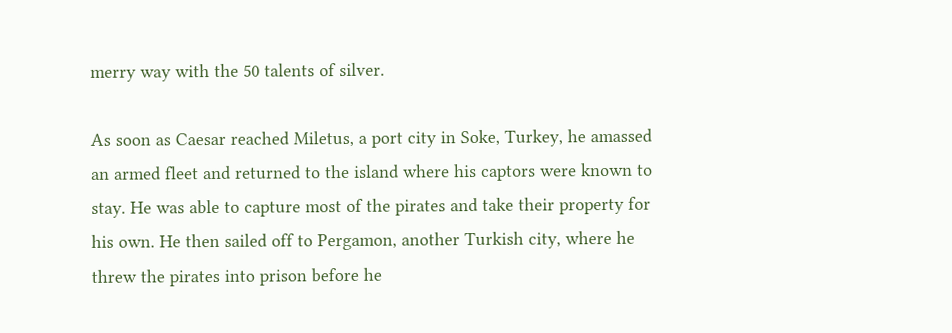merry way with the 50 talents of silver.

As soon as Caesar reached Miletus, a port city in Soke, Turkey, he amassed an armed fleet and returned to the island where his captors were known to stay. He was able to capture most of the pirates and take their property for his own. He then sailed off to Pergamon, another Turkish city, where he threw the pirates into prison before he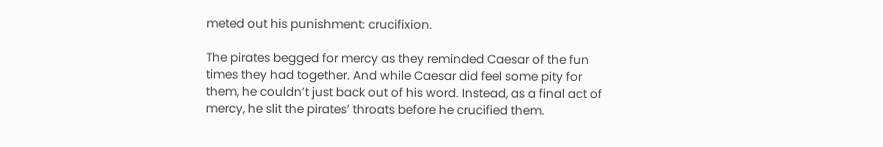meted out his punishment: crucifixion.

The pirates begged for mercy as they reminded Caesar of the fun times they had together. And while Caesar did feel some pity for them, he couldn’t just back out of his word. Instead, as a final act of mercy, he slit the pirates’ throats before he crucified them.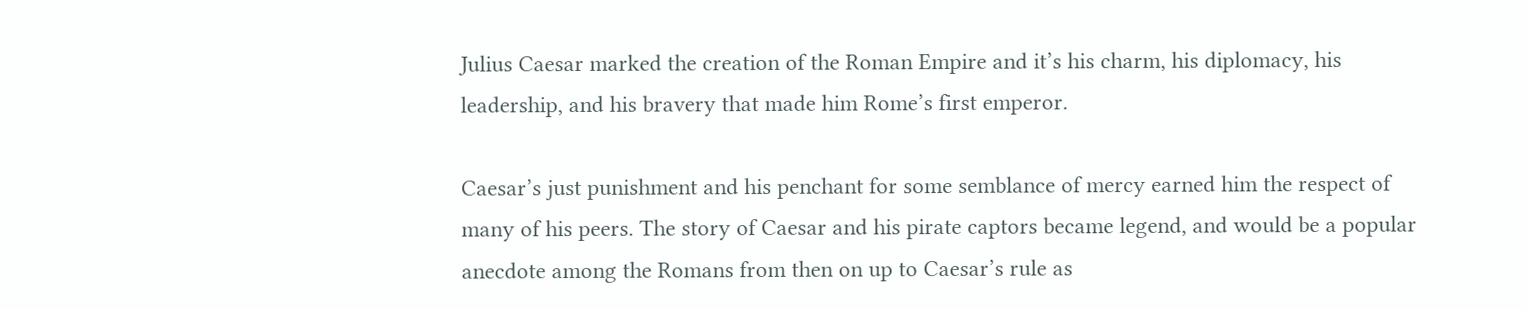Julius Caesar marked the creation of the Roman Empire and it’s his charm, his diplomacy, his leadership, and his bravery that made him Rome’s first emperor.

Caesar’s just punishment and his penchant for some semblance of mercy earned him the respect of many of his peers. The story of Caesar and his pirate captors became legend, and would be a popular anecdote among the Romans from then on up to Caesar’s rule as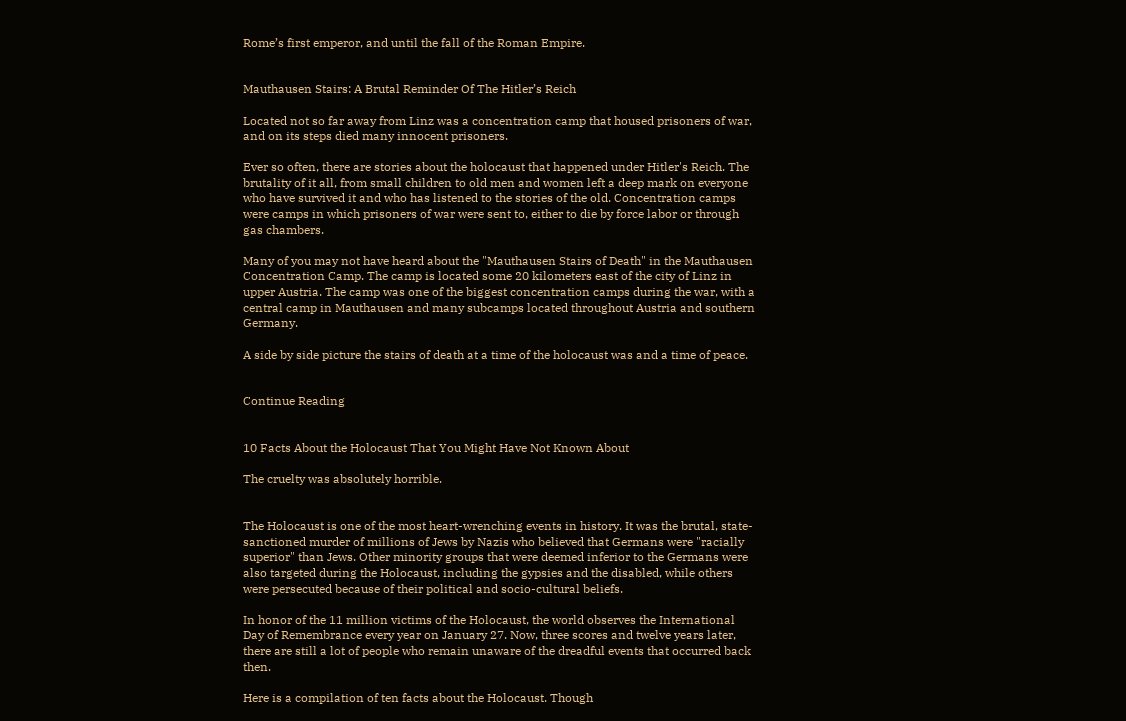Rome’s first emperor, and until the fall of the Roman Empire.


Mauthausen Stairs: A Brutal Reminder Of The Hitler’s Reich

Located not so far away from Linz was a concentration camp that housed prisoners of war, and on its steps died many innocent prisoners.

Ever so often, there are stories about the holocaust that happened under Hitler's Reich. The brutality of it all, from small children to old men and women left a deep mark on everyone who have survived it and who has listened to the stories of the old. Concentration camps were camps in which prisoners of war were sent to, either to die by force labor or through gas chambers.

Many of you may not have heard about the "Mauthausen Stairs of Death" in the Mauthausen Concentration Camp. The camp is located some 20 kilometers east of the city of Linz in upper Austria. The camp was one of the biggest concentration camps during the war, with a central camp in Mauthausen and many subcamps located throughout Austria and southern Germany.

A side by side picture the stairs of death at a time of the holocaust was and a time of peace.


Continue Reading


10 Facts About the Holocaust That You Might Have Not Known About

The cruelty was absolutely horrible.


The Holocaust is one of the most heart-wrenching events in history. It was the brutal, state-sanctioned murder of millions of Jews by Nazis who believed that Germans were "racially superior" than Jews. Other minority groups that were deemed inferior to the Germans were also targeted during the Holocaust, including the gypsies and the disabled, while others were persecuted because of their political and socio-cultural beliefs.

In honor of the 11 million victims of the Holocaust, the world observes the International Day of Remembrance every year on January 27. Now, three scores and twelve years later, there are still a lot of people who remain unaware of the dreadful events that occurred back then.

Here is a compilation of ten facts about the Holocaust. Though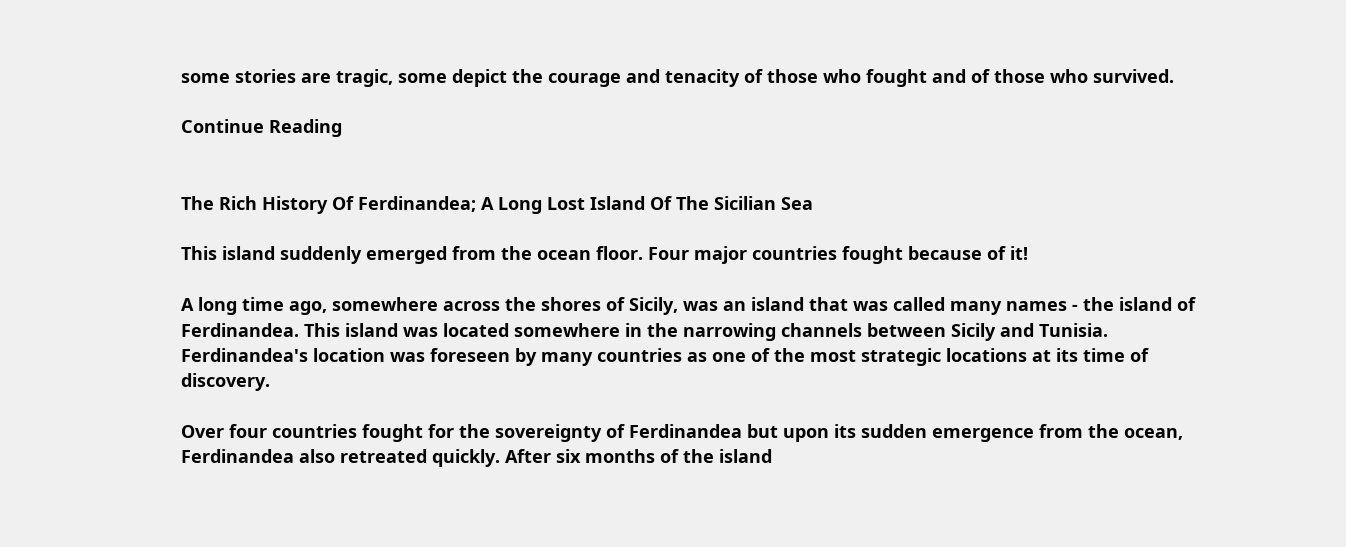some stories are tragic, some depict the courage and tenacity of those who fought and of those who survived.

Continue Reading


The Rich History Of Ferdinandea; A Long Lost Island Of The Sicilian Sea

This island suddenly emerged from the ocean floor. Four major countries fought because of it!

A long time ago, somewhere across the shores of Sicily, was an island that was called many names - the island of Ferdinandea. This island was located somewhere in the narrowing channels between Sicily and Tunisia. Ferdinandea's location was foreseen by many countries as one of the most strategic locations at its time of discovery.

Over four countries fought for the sovereignty of Ferdinandea but upon its sudden emergence from the ocean, Ferdinandea also retreated quickly. After six months of the island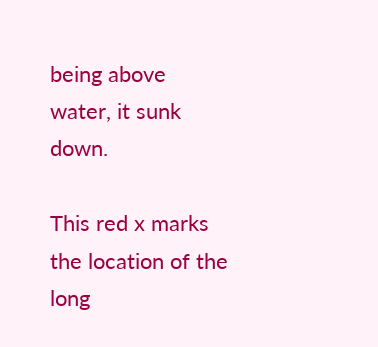being above water, it sunk down.

This red x marks the location of the long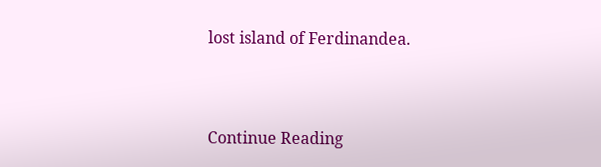lost island of Ferdinandea.


Continue Reading